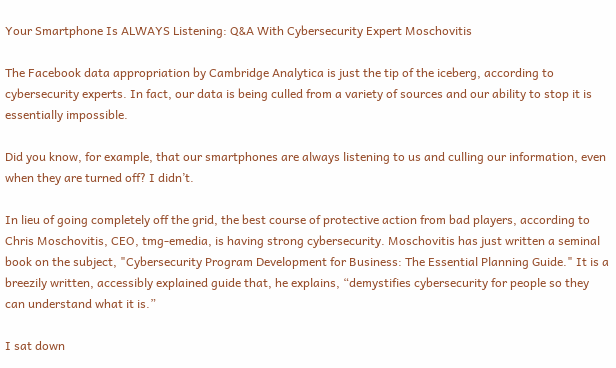Your Smartphone Is ALWAYS Listening: Q&A With Cybersecurity Expert Moschovitis

The Facebook data appropriation by Cambridge Analytica is just the tip of the iceberg, according to cybersecurity experts. In fact, our data is being culled from a variety of sources and our ability to stop it is essentially impossible.

Did you know, for example, that our smartphones are always listening to us and culling our information, even when they are turned off? I didn’t.

In lieu of going completely off the grid, the best course of protective action from bad players, according to Chris Moschovitis, CEO, tmg-emedia, is having strong cybersecurity. Moschovitis has just written a seminal book on the subject, "Cybersecurity Program Development for Business: The Essential Planning Guide." It is a breezily written, accessibly explained guide that, he explains, “demystifies cybersecurity for people so they can understand what it is.”

I sat down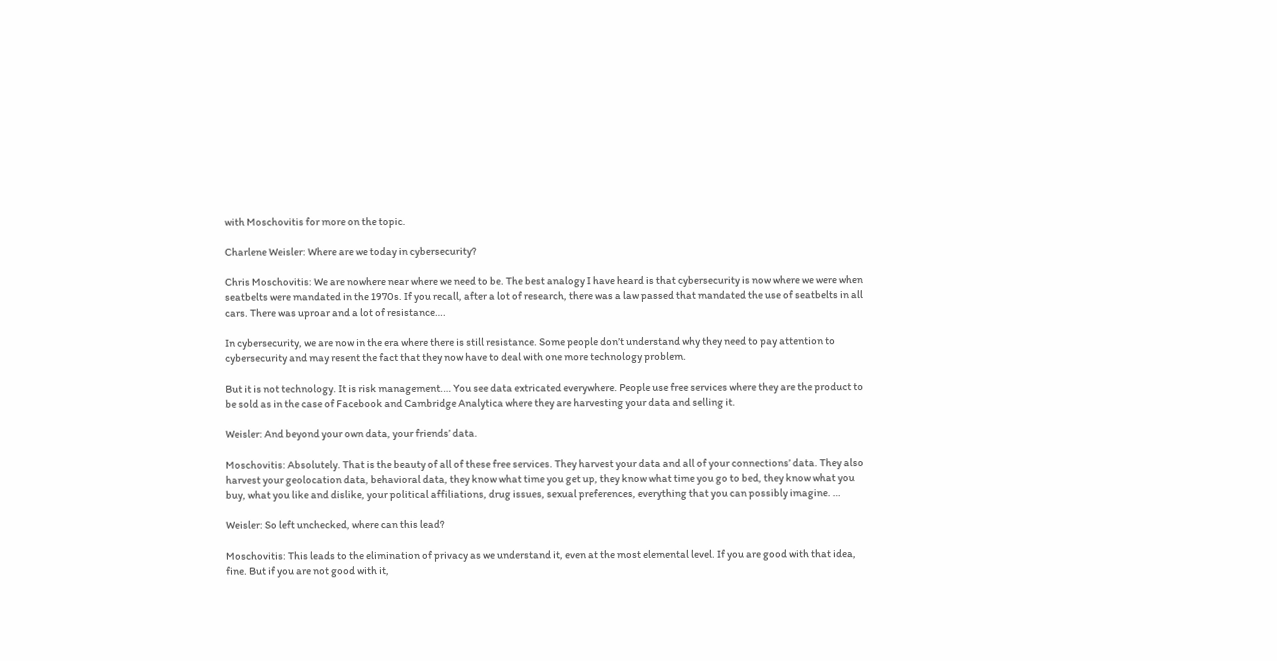with Moschovitis for more on the topic.

Charlene Weisler: Where are we today in cybersecurity?

Chris Moschovitis: We are nowhere near where we need to be. The best analogy I have heard is that cybersecurity is now where we were when seatbelts were mandated in the 1970s. If you recall, after a lot of research, there was a law passed that mandated the use of seatbelts in all cars. There was uproar and a lot of resistance….

In cybersecurity, we are now in the era where there is still resistance. Some people don’t understand why they need to pay attention to cybersecurity and may resent the fact that they now have to deal with one more technology problem.

But it is not technology. It is risk management.… You see data extricated everywhere. People use free services where they are the product to be sold as in the case of Facebook and Cambridge Analytica where they are harvesting your data and selling it.

Weisler: And beyond your own data, your friends’ data.

Moschovitis: Absolutely. That is the beauty of all of these free services. They harvest your data and all of your connections’ data. They also harvest your geolocation data, behavioral data, they know what time you get up, they know what time you go to bed, they know what you buy, what you like and dislike, your political affiliations, drug issues, sexual preferences, everything that you can possibly imagine. …

Weisler: So left unchecked, where can this lead?

Moschovitis: This leads to the elimination of privacy as we understand it, even at the most elemental level. If you are good with that idea, fine. But if you are not good with it,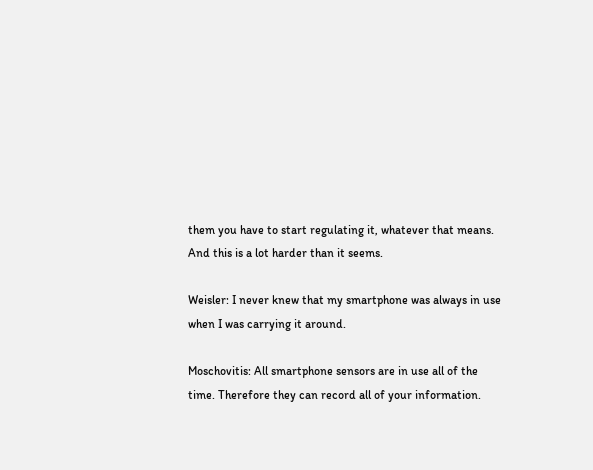them you have to start regulating it, whatever that means. And this is a lot harder than it seems.

Weisler: I never knew that my smartphone was always in use when I was carrying it around.

Moschovitis: All smartphone sensors are in use all of the time. Therefore they can record all of your information.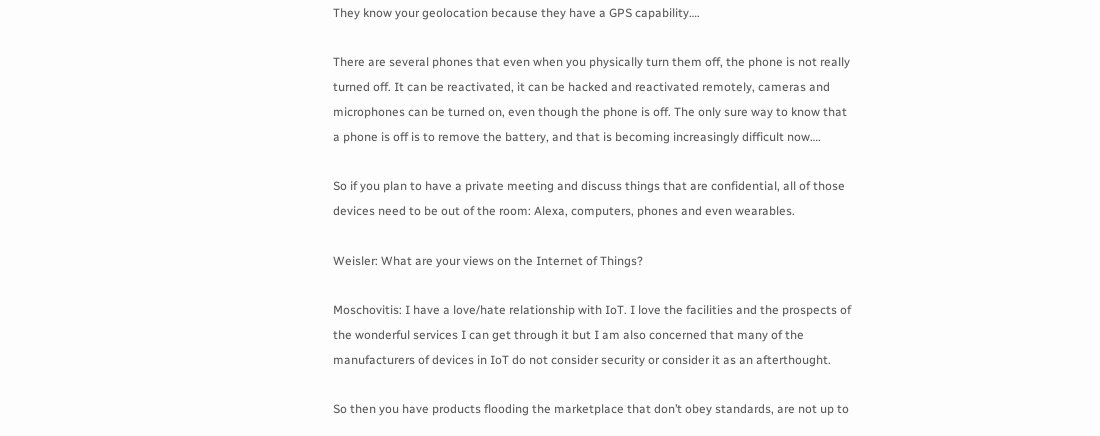They know your geolocation because they have a GPS capability….

There are several phones that even when you physically turn them off, the phone is not really turned off. It can be reactivated, it can be hacked and reactivated remotely, cameras and microphones can be turned on, even though the phone is off. The only sure way to know that a phone is off is to remove the battery, and that is becoming increasingly difficult now….

So if you plan to have a private meeting and discuss things that are confidential, all of those devices need to be out of the room: Alexa, computers, phones and even wearables.

Weisler: What are your views on the Internet of Things?

Moschovitis: I have a love/hate relationship with IoT. I love the facilities and the prospects of the wonderful services I can get through it but I am also concerned that many of the manufacturers of devices in IoT do not consider security or consider it as an afterthought.

So then you have products flooding the marketplace that don’t obey standards, are not up to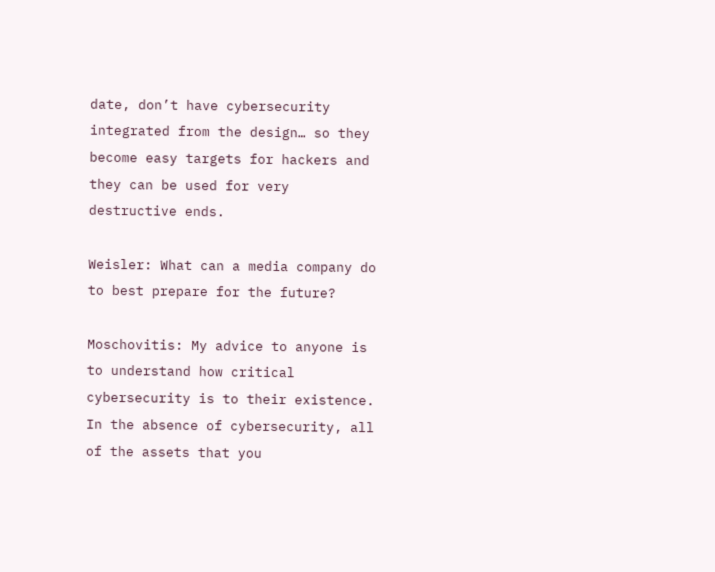date, don’t have cybersecurity integrated from the design… so they become easy targets for hackers and they can be used for very destructive ends.

Weisler: What can a media company do to best prepare for the future?

Moschovitis: My advice to anyone is to understand how critical cybersecurity is to their existence. In the absence of cybersecurity, all of the assets that you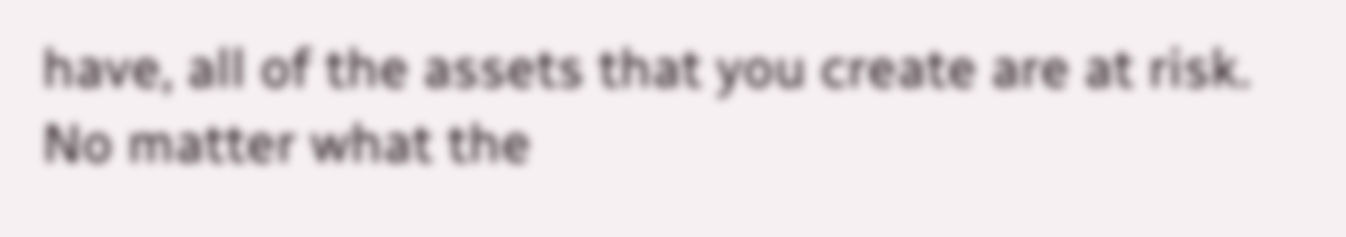have, all of the assets that you create are at risk. No matter what the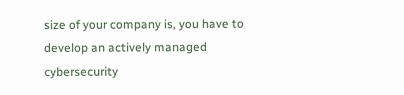size of your company is, you have to develop an actively managed cybersecurity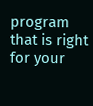program that is right for your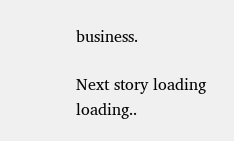business.

Next story loading loading..